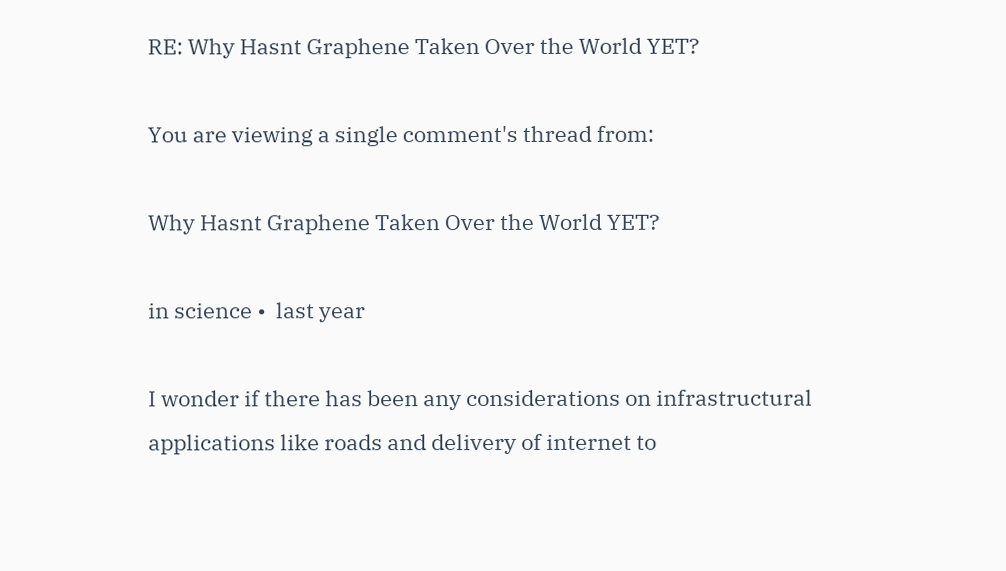RE: Why Hasnt Graphene Taken Over the World YET?

You are viewing a single comment's thread from:

Why Hasnt Graphene Taken Over the World YET?

in science •  last year

I wonder if there has been any considerations on infrastructural applications like roads and delivery of internet to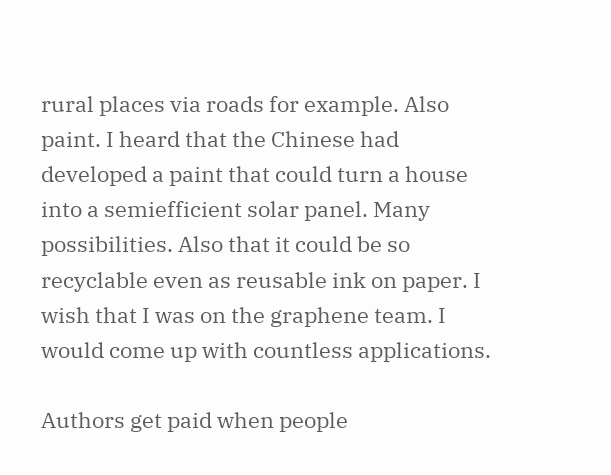rural places via roads for example. Also paint. I heard that the Chinese had developed a paint that could turn a house into a semiefficient solar panel. Many possibilities. Also that it could be so recyclable even as reusable ink on paper. I wish that I was on the graphene team. I would come up with countless applications.

Authors get paid when people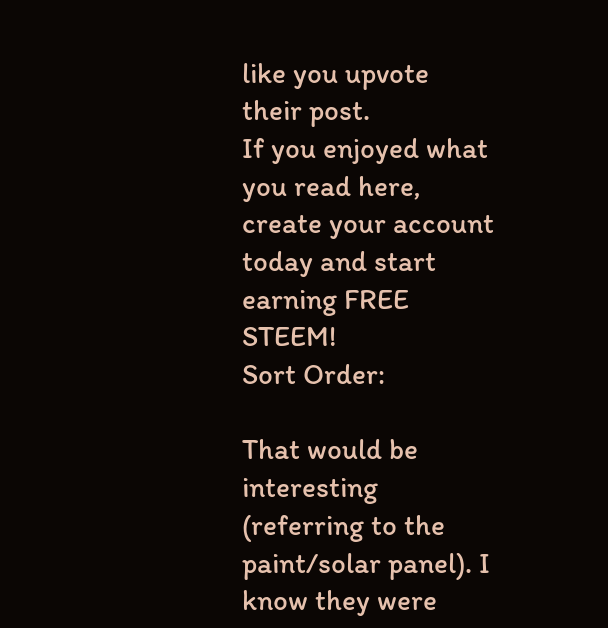like you upvote their post.
If you enjoyed what you read here, create your account today and start earning FREE STEEM!
Sort Order:

That would be interesting (referring to the paint/solar panel). I know they were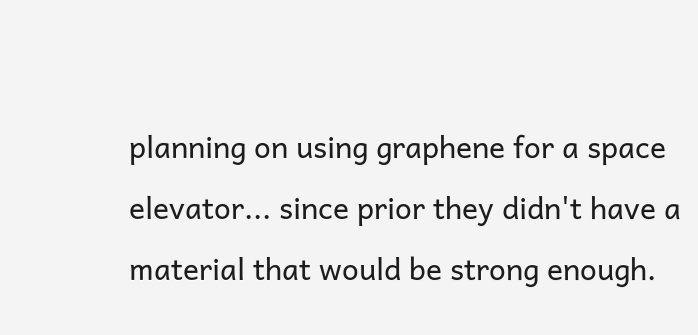planning on using graphene for a space elevator... since prior they didn't have a material that would be strong enough.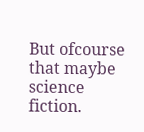But ofcourse that maybe science fiction.